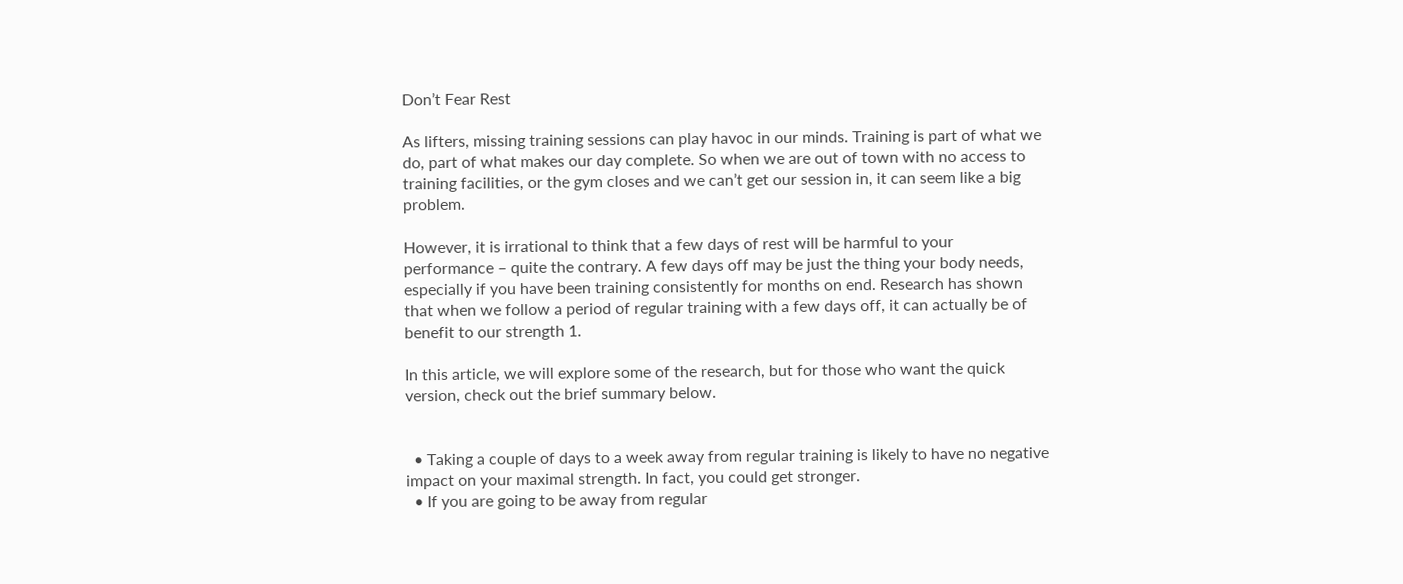Don’t Fear Rest

As lifters, missing training sessions can play havoc in our minds. Training is part of what we do, part of what makes our day complete. So when we are out of town with no access to training facilities, or the gym closes and we can’t get our session in, it can seem like a big problem.

However, it is irrational to think that a few days of rest will be harmful to your performance – quite the contrary. A few days off may be just the thing your body needs, especially if you have been training consistently for months on end. Research has shown that when we follow a period of regular training with a few days off, it can actually be of benefit to our strength 1.

In this article, we will explore some of the research, but for those who want the quick version, check out the brief summary below.


  • Taking a couple of days to a week away from regular training is likely to have no negative impact on your maximal strength. In fact, you could get stronger.
  • If you are going to be away from regular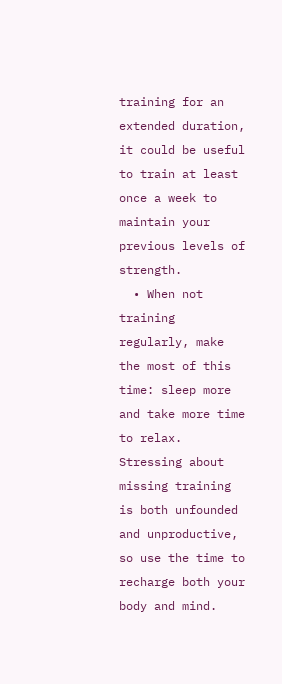training for an extended duration, it could be useful to train at least once a week to maintain your previous levels of strength.
  • When not training regularly, make the most of this time: sleep more and take more time to relax. Stressing about missing training is both unfounded and unproductive, so use the time to recharge both your body and mind.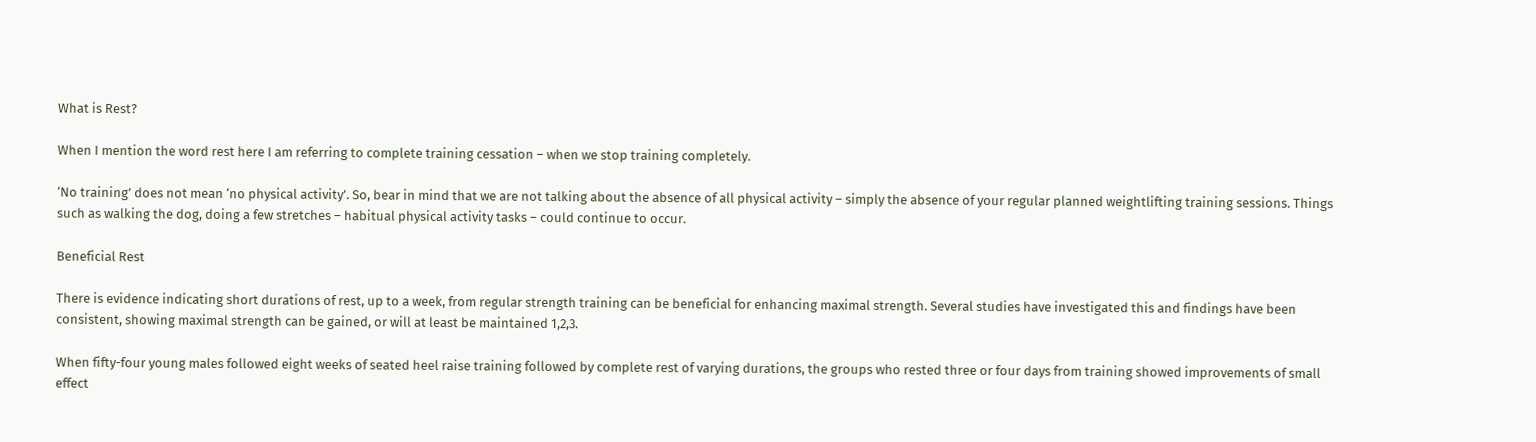What is Rest?

When I mention the word rest here I am referring to complete training cessation – when we stop training completely.

‘No training’ does not mean ‘no physical activity’. So, bear in mind that we are not talking about the absence of all physical activity – simply the absence of your regular planned weightlifting training sessions. Things such as walking the dog, doing a few stretches – habitual physical activity tasks – could continue to occur.

Beneficial Rest

There is evidence indicating short durations of rest, up to a week, from regular strength training can be beneficial for enhancing maximal strength. Several studies have investigated this and findings have been consistent, showing maximal strength can be gained, or will at least be maintained 1,2,3.

When fifty-four young males followed eight weeks of seated heel raise training followed by complete rest of varying durations, the groups who rested three or four days from training showed improvements of small effect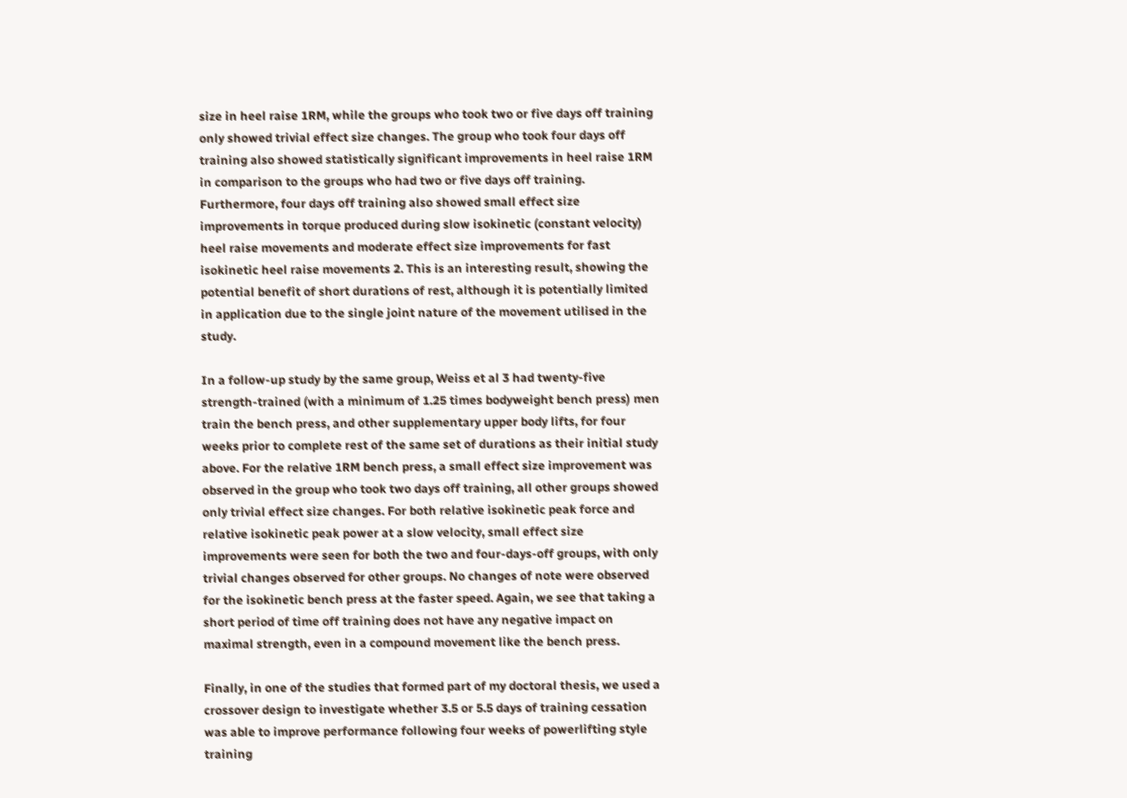size in heel raise 1RM, while the groups who took two or five days off training only showed trivial effect size changes. The group who took four days off training also showed statistically significant improvements in heel raise 1RM in comparison to the groups who had two or five days off training. Furthermore, four days off training also showed small effect size improvements in torque produced during slow isokinetic (constant velocity) heel raise movements and moderate effect size improvements for fast isokinetic heel raise movements 2. This is an interesting result, showing the potential benefit of short durations of rest, although it is potentially limited in application due to the single joint nature of the movement utilised in the study.

In a follow-up study by the same group, Weiss et al 3 had twenty-five strength-trained (with a minimum of 1.25 times bodyweight bench press) men train the bench press, and other supplementary upper body lifts, for four weeks prior to complete rest of the same set of durations as their initial study above. For the relative 1RM bench press, a small effect size improvement was observed in the group who took two days off training, all other groups showed only trivial effect size changes. For both relative isokinetic peak force and relative isokinetic peak power at a slow velocity, small effect size improvements were seen for both the two and four-days-off groups, with only trivial changes observed for other groups. No changes of note were observed for the isokinetic bench press at the faster speed. Again, we see that taking a short period of time off training does not have any negative impact on maximal strength, even in a compound movement like the bench press.

Finally, in one of the studies that formed part of my doctoral thesis, we used a crossover design to investigate whether 3.5 or 5.5 days of training cessation was able to improve performance following four weeks of powerlifting style training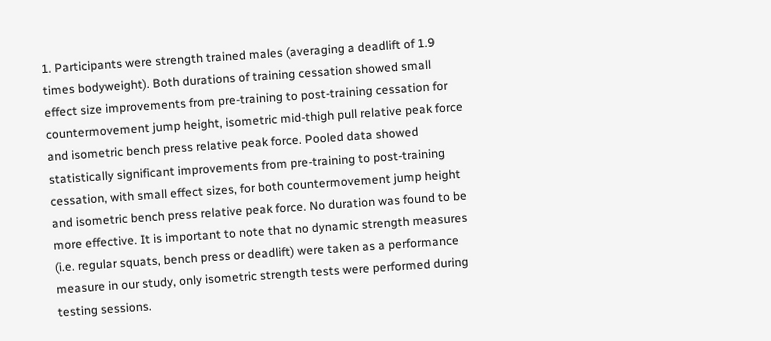1. Participants were strength trained males (averaging a deadlift of 1.9 times bodyweight). Both durations of training cessation showed small effect size improvements from pre-training to post-training cessation for countermovement jump height, isometric mid-thigh pull relative peak force and isometric bench press relative peak force. Pooled data showed statistically significant improvements from pre-training to post-training cessation, with small effect sizes, for both countermovement jump height and isometric bench press relative peak force. No duration was found to be more effective. It is important to note that no dynamic strength measures (i.e. regular squats, bench press or deadlift) were taken as a performance measure in our study, only isometric strength tests were performed during testing sessions.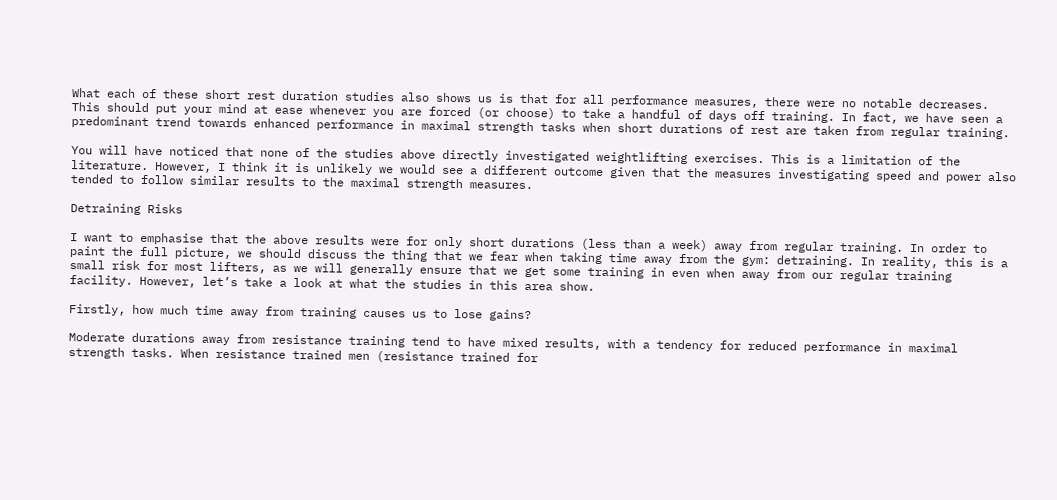What each of these short rest duration studies also shows us is that for all performance measures, there were no notable decreases. This should put your mind at ease whenever you are forced (or choose) to take a handful of days off training. In fact, we have seen a predominant trend towards enhanced performance in maximal strength tasks when short durations of rest are taken from regular training.

You will have noticed that none of the studies above directly investigated weightlifting exercises. This is a limitation of the literature. However, I think it is unlikely we would see a different outcome given that the measures investigating speed and power also tended to follow similar results to the maximal strength measures.

Detraining Risks

I want to emphasise that the above results were for only short durations (less than a week) away from regular training. In order to paint the full picture, we should discuss the thing that we fear when taking time away from the gym: detraining. In reality, this is a small risk for most lifters, as we will generally ensure that we get some training in even when away from our regular training facility. However, let’s take a look at what the studies in this area show.

Firstly, how much time away from training causes us to lose gains?

Moderate durations away from resistance training tend to have mixed results, with a tendency for reduced performance in maximal strength tasks. When resistance trained men (resistance trained for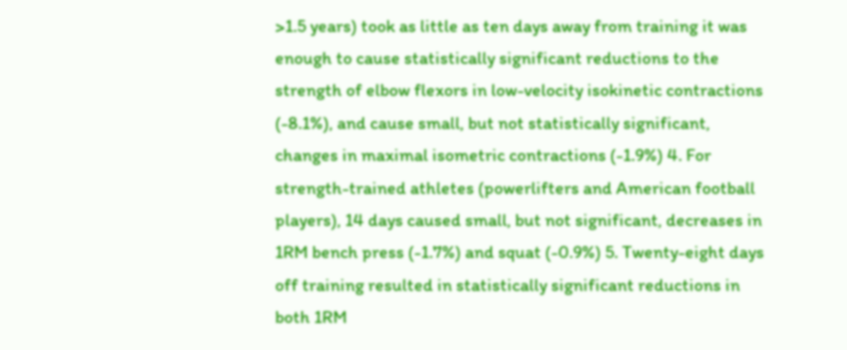>1.5 years) took as little as ten days away from training it was enough to cause statistically significant reductions to the strength of elbow flexors in low-velocity isokinetic contractions (-8.1%), and cause small, but not statistically significant, changes in maximal isometric contractions (-1.9%) 4. For strength-trained athletes (powerlifters and American football players), 14 days caused small, but not significant, decreases in 1RM bench press (-1.7%) and squat (-0.9%) 5. Twenty-eight days off training resulted in statistically significant reductions in both 1RM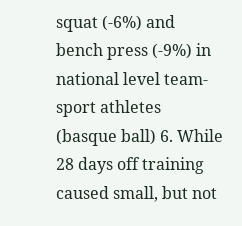squat (-6%) and bench press (-9%) in national level team-sport athletes (basque ball) 6. While 28 days off training caused small, but not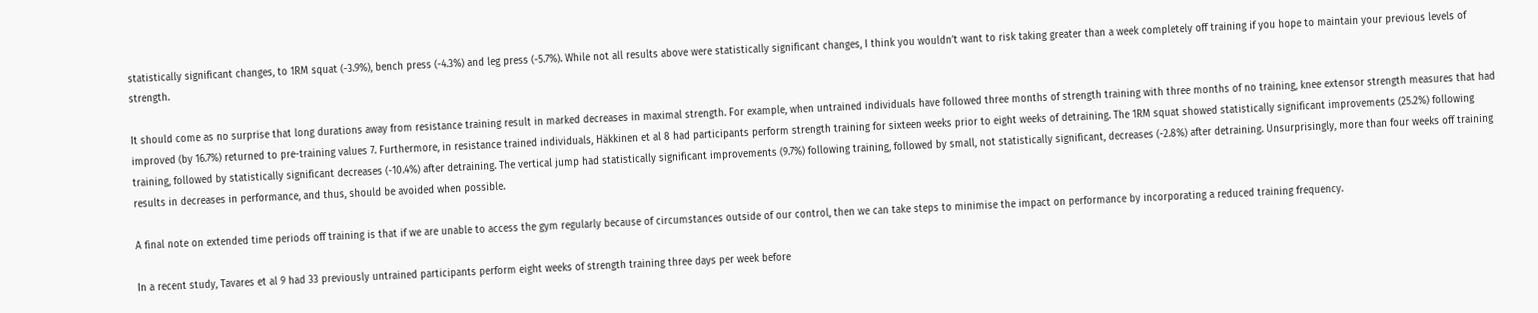statistically significant changes, to 1RM squat (-3.9%), bench press (-4.3%) and leg press (-5.7%). While not all results above were statistically significant changes, I think you wouldn’t want to risk taking greater than a week completely off training if you hope to maintain your previous levels of strength.

It should come as no surprise that long durations away from resistance training result in marked decreases in maximal strength. For example, when untrained individuals have followed three months of strength training with three months of no training, knee extensor strength measures that had improved (by 16.7%) returned to pre-training values 7. Furthermore, in resistance trained individuals, Häkkinen et al 8 had participants perform strength training for sixteen weeks prior to eight weeks of detraining. The 1RM squat showed statistically significant improvements (25.2%) following training, followed by statistically significant decreases (-10.4%) after detraining. The vertical jump had statistically significant improvements (9.7%) following training, followed by small, not statistically significant, decreases (-2.8%) after detraining. Unsurprisingly, more than four weeks off training results in decreases in performance, and thus, should be avoided when possible.

A final note on extended time periods off training is that if we are unable to access the gym regularly because of circumstances outside of our control, then we can take steps to minimise the impact on performance by incorporating a reduced training frequency.

In a recent study, Tavares et al 9 had 33 previously untrained participants perform eight weeks of strength training three days per week before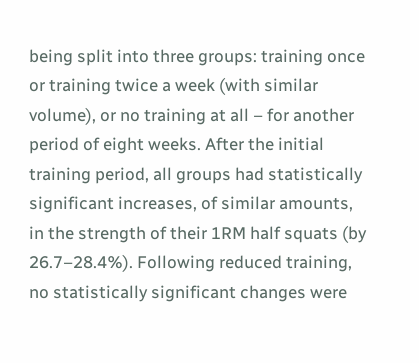being split into three groups: training once or training twice a week (with similar volume), or no training at all – for another period of eight weeks. After the initial training period, all groups had statistically significant increases, of similar amounts, in the strength of their 1RM half squats (by 26.7–28.4%). Following reduced training, no statistically significant changes were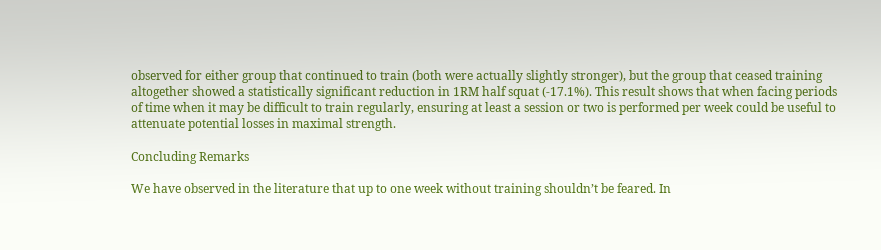observed for either group that continued to train (both were actually slightly stronger), but the group that ceased training altogether showed a statistically significant reduction in 1RM half squat (-17.1%). This result shows that when facing periods of time when it may be difficult to train regularly, ensuring at least a session or two is performed per week could be useful to attenuate potential losses in maximal strength.

Concluding Remarks

We have observed in the literature that up to one week without training shouldn’t be feared. In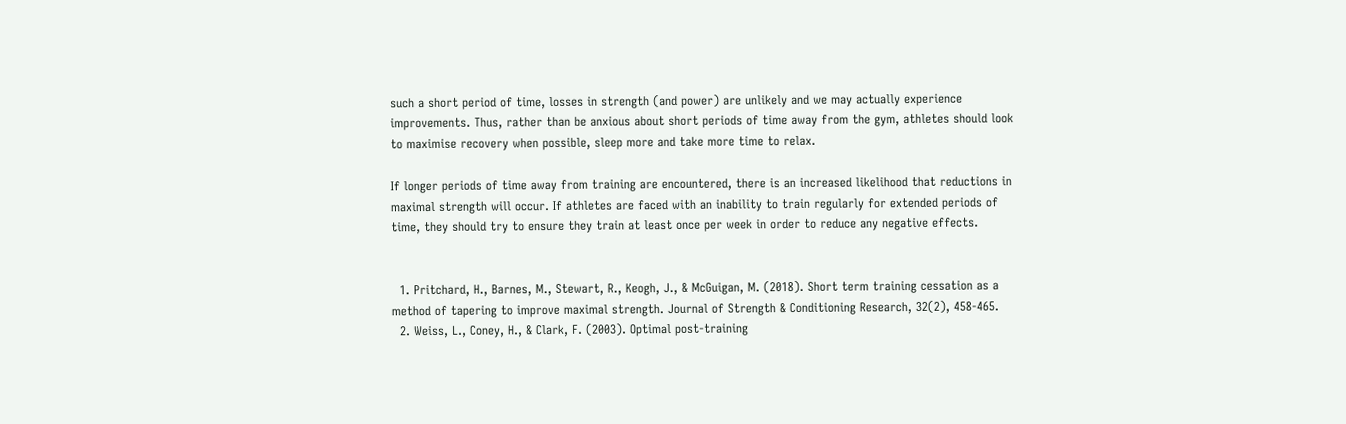such a short period of time, losses in strength (and power) are unlikely and we may actually experience improvements. Thus, rather than be anxious about short periods of time away from the gym, athletes should look to maximise recovery when possible, sleep more and take more time to relax.

If longer periods of time away from training are encountered, there is an increased likelihood that reductions in maximal strength will occur. If athletes are faced with an inability to train regularly for extended periods of time, they should try to ensure they train at least once per week in order to reduce any negative effects.


  1. Pritchard, H., Barnes, M., Stewart, R., Keogh, J., & McGuigan, M. (2018). Short term training cessation as a method of tapering to improve maximal strength. Journal of Strength & Conditioning Research, 32(2), 458-465.
  2. Weiss, L., Coney, H., & Clark, F. (2003). Optimal post-training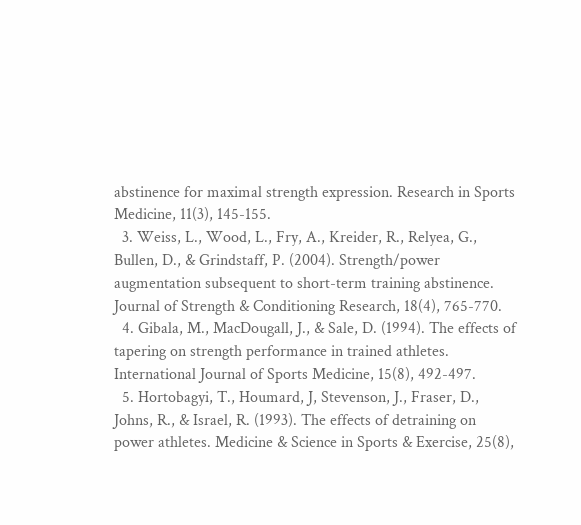abstinence for maximal strength expression. Research in Sports Medicine, 11(3), 145-155.
  3. Weiss, L., Wood, L., Fry, A., Kreider, R., Relyea, G., Bullen, D., & Grindstaff, P. (2004). Strength/power augmentation subsequent to short-term training abstinence. Journal of Strength & Conditioning Research, 18(4), 765-770.
  4. Gibala, M., MacDougall, J., & Sale, D. (1994). The effects of tapering on strength performance in trained athletes. International Journal of Sports Medicine, 15(8), 492-497.
  5. Hortobagyi, T., Houmard, J, Stevenson, J., Fraser, D., Johns, R., & Israel, R. (1993). The effects of detraining on power athletes. Medicine & Science in Sports & Exercise, 25(8),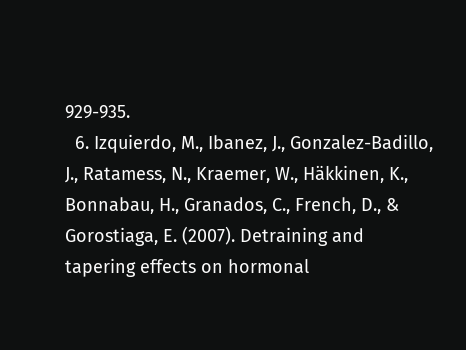929-935.
  6. Izquierdo, M., Ibanez, J., Gonzalez-Badillo, J., Ratamess, N., Kraemer, W., Häkkinen, K., Bonnabau, H., Granados, C., French, D., & Gorostiaga, E. (2007). Detraining and tapering effects on hormonal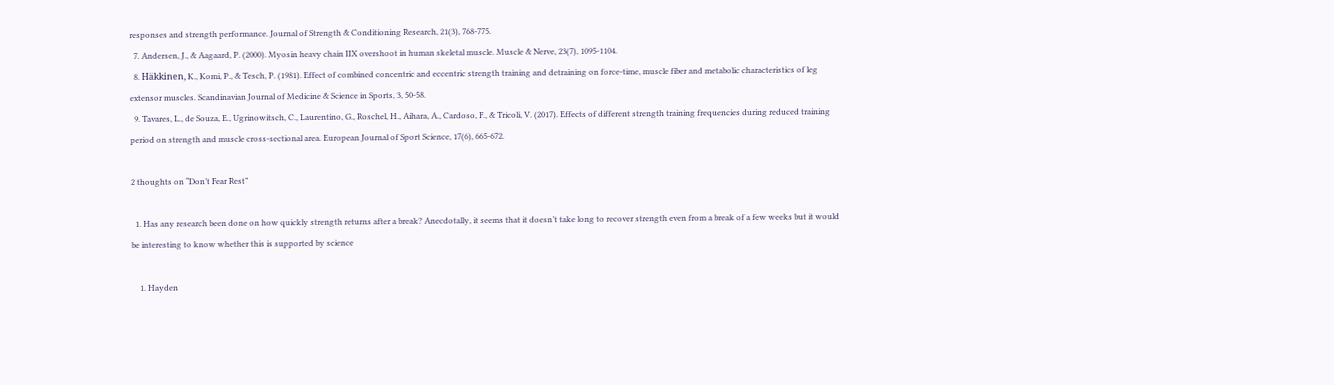responses and strength performance. Journal of Strength & Conditioning Research, 21(3), 768-775.
  7. Andersen, J., & Aagaard, P. (2000). Myosin heavy chain IIX overshoot in human skeletal muscle. Muscle & Nerve, 23(7), 1095-1104.
  8. Häkkinen, K., Komi, P., & Tesch, P. (1981). Effect of combined concentric and eccentric strength training and detraining on force-time, muscle fiber and metabolic characteristics of leg extensor muscles. Scandinavian Journal of Medicine & Science in Sports, 3, 50-58.
  9. Tavares, L., de Souza, E., Ugrinowitsch, C., Laurentino, G., Roschel, H., Aihara, A., Cardoso, F., & Tricoli, V. (2017). Effects of different strength training frequencies during reduced training period on strength and muscle cross-sectional area. European Journal of Sport Science, 17(6), 665-672.

2 thoughts on “Don’t Fear Rest”

  1. Has any research been done on how quickly strength returns after a break? Anecdotally, it seems that it doesn’t take long to recover strength even from a break of a few weeks but it would be interesting to know whether this is supported by science

    1. Hayden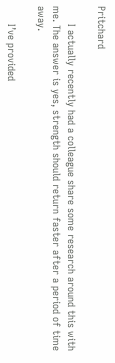Pritchard

      I actually recently had a colleague share some research around this with me. The answer is yes, strength should return faster after a period of time away.

      I’ve provided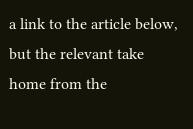a link to the article below, but the relevant take home from the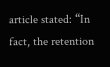article stated: “In fact, the retention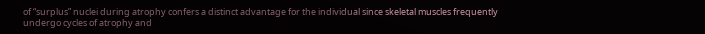of “surplus” nuclei during atrophy confers a distinct advantage for the individual since skeletal muscles frequently undergo cycles of atrophy and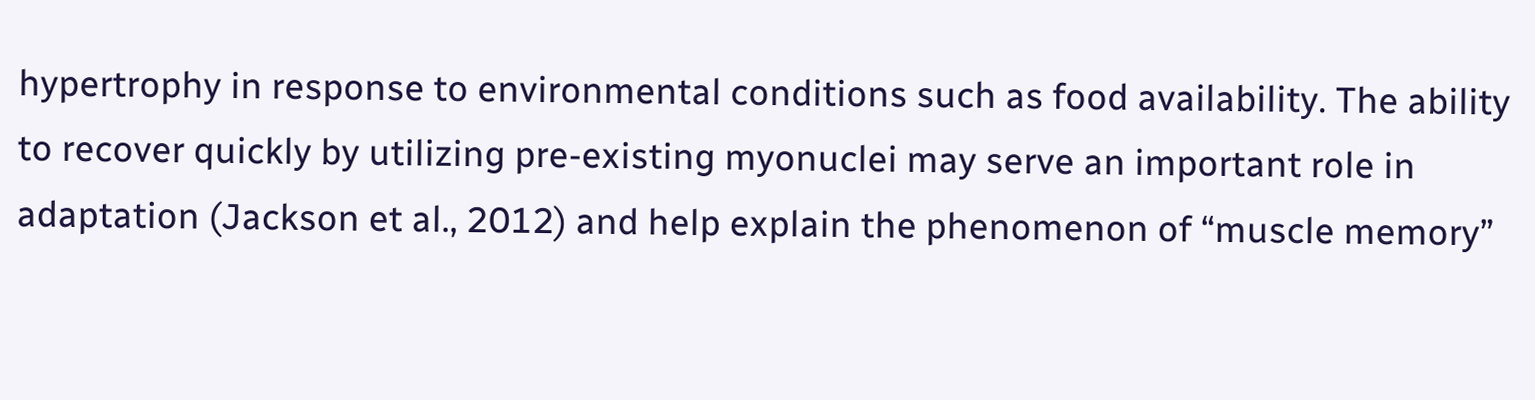hypertrophy in response to environmental conditions such as food availability. The ability to recover quickly by utilizing pre-existing myonuclei may serve an important role in adaptation (Jackson et al., 2012) and help explain the phenomenon of “muscle memory”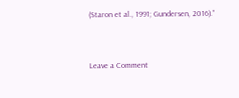(Staron et al., 1991; Gundersen, 2016).”


Leave a Comment